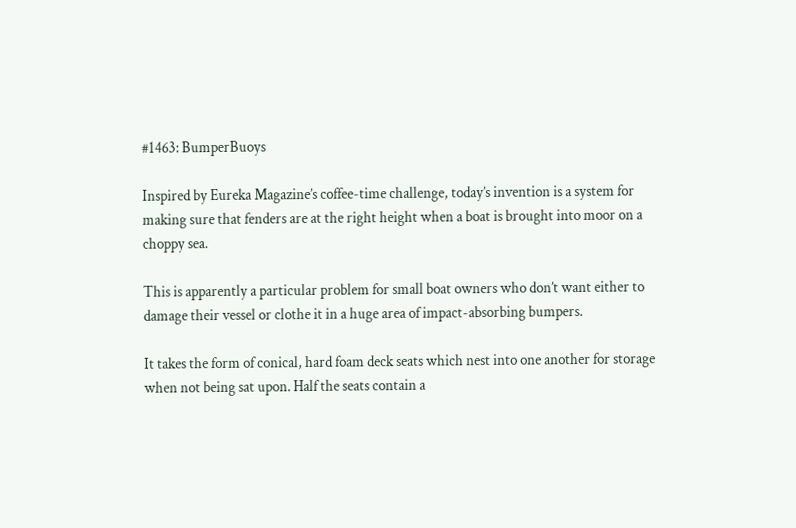#1463: BumperBuoys

Inspired by Eureka Magazine’s coffee-time challenge, today’s invention is a system for making sure that fenders are at the right height when a boat is brought into moor on a choppy sea.

This is apparently a particular problem for small boat owners who don’t want either to damage their vessel or clothe it in a huge area of impact-absorbing bumpers.

It takes the form of conical, hard foam deck seats which nest into one another for storage when not being sat upon. Half the seats contain a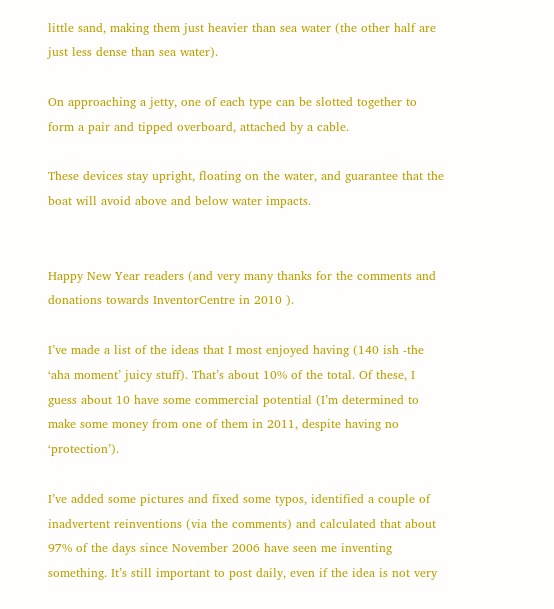little sand, making them just heavier than sea water (the other half are just less dense than sea water).

On approaching a jetty, one of each type can be slotted together to form a pair and tipped overboard, attached by a cable.

These devices stay upright, floating on the water, and guarantee that the boat will avoid above and below water impacts.


Happy New Year readers (and very many thanks for the comments and donations towards InventorCentre in 2010 ).

I’ve made a list of the ideas that I most enjoyed having (140 ish -the ‘aha moment’ juicy stuff). That’s about 10% of the total. Of these, I guess about 10 have some commercial potential (I’m determined to make some money from one of them in 2011, despite having no ‘protection’).

I’ve added some pictures and fixed some typos, identified a couple of inadvertent reinventions (via the comments) and calculated that about 97% of the days since November 2006 have seen me inventing something. It’s still important to post daily, even if the idea is not very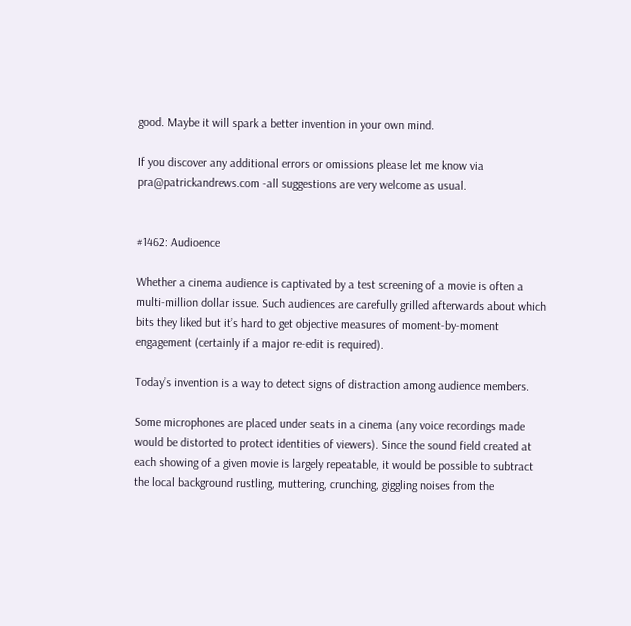good. Maybe it will spark a better invention in your own mind.

If you discover any additional errors or omissions please let me know via pra@patrickandrews.com -all suggestions are very welcome as usual.


#1462: Audioence

Whether a cinema audience is captivated by a test screening of a movie is often a multi-million dollar issue. Such audiences are carefully grilled afterwards about which bits they liked but it’s hard to get objective measures of moment-by-moment engagement (certainly if a major re-edit is required).

Today’s invention is a way to detect signs of distraction among audience members.

Some microphones are placed under seats in a cinema (any voice recordings made would be distorted to protect identities of viewers). Since the sound field created at each showing of a given movie is largely repeatable, it would be possible to subtract the local background rustling, muttering, crunching, giggling noises from the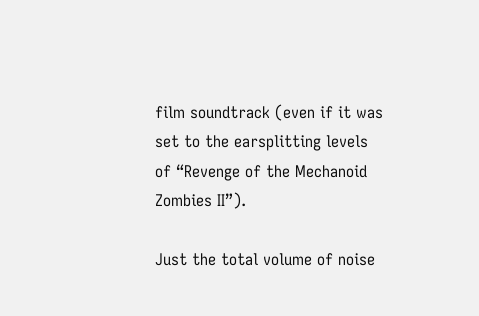film soundtrack (even if it was set to the earsplitting levels of “Revenge of the Mechanoid Zombies II”).

Just the total volume of noise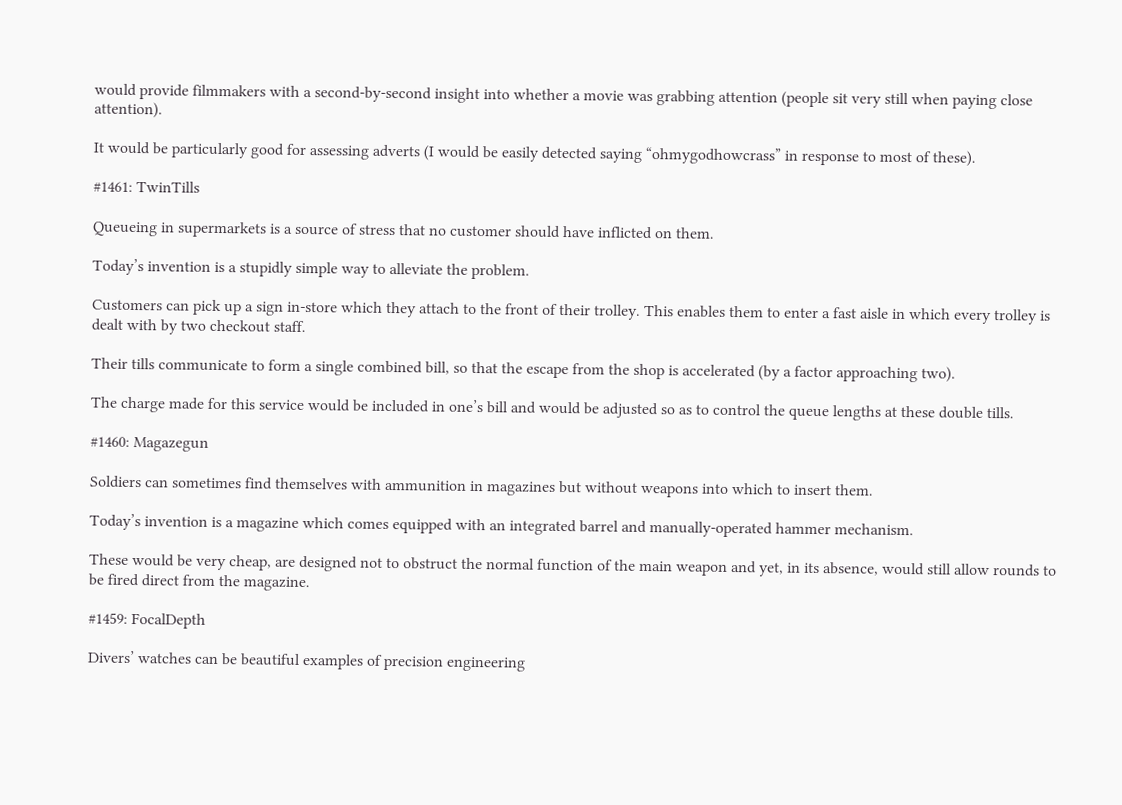would provide filmmakers with a second-by-second insight into whether a movie was grabbing attention (people sit very still when paying close attention).

It would be particularly good for assessing adverts (I would be easily detected saying “ohmygodhowcrass” in response to most of these).

#1461: TwinTills

Queueing in supermarkets is a source of stress that no customer should have inflicted on them.

Today’s invention is a stupidly simple way to alleviate the problem.

Customers can pick up a sign in-store which they attach to the front of their trolley. This enables them to enter a fast aisle in which every trolley is dealt with by two checkout staff.

Their tills communicate to form a single combined bill, so that the escape from the shop is accelerated (by a factor approaching two).

The charge made for this service would be included in one’s bill and would be adjusted so as to control the queue lengths at these double tills.

#1460: Magazegun

Soldiers can sometimes find themselves with ammunition in magazines but without weapons into which to insert them.

Today’s invention is a magazine which comes equipped with an integrated barrel and manually-operated hammer mechanism.

These would be very cheap, are designed not to obstruct the normal function of the main weapon and yet, in its absence, would still allow rounds to be fired direct from the magazine.

#1459: FocalDepth

Divers’ watches can be beautiful examples of precision engineering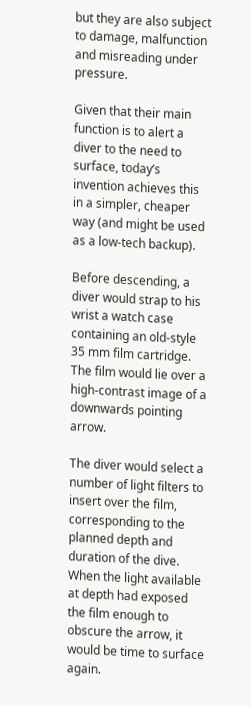but they are also subject to damage, malfunction and misreading under pressure.

Given that their main function is to alert a diver to the need to surface, today’s invention achieves this in a simpler, cheaper way (and might be used as a low-tech backup).

Before descending, a diver would strap to his wrist a watch case containing an old-style 35 mm film cartridge. The film would lie over a high-contrast image of a downwards pointing arrow.

The diver would select a number of light filters to insert over the film, corresponding to the planned depth and duration of the dive. When the light available at depth had exposed the film enough to obscure the arrow, it would be time to surface again.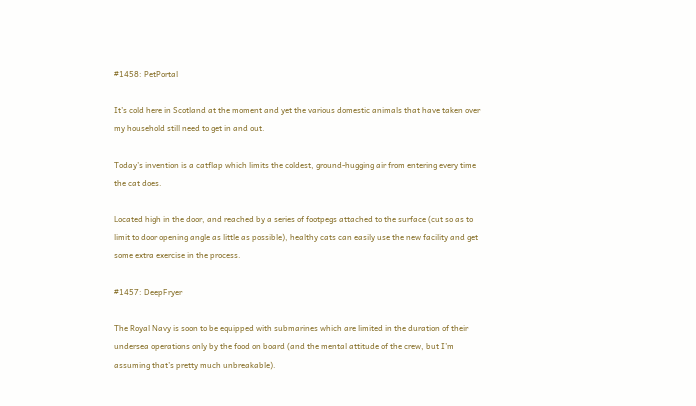#1458: PetPortal

It’s cold here in Scotland at the moment and yet the various domestic animals that have taken over my household still need to get in and out.

Today’s invention is a catflap which limits the coldest, ground-hugging air from entering every time the cat does.

Located high in the door, and reached by a series of footpegs attached to the surface (cut so as to limit to door opening angle as little as possible), healthy cats can easily use the new facility and get some extra exercise in the process.

#1457: DeepFryer

The Royal Navy is soon to be equipped with submarines which are limited in the duration of their undersea operations only by the food on board (and the mental attitude of the crew, but I’m assuming that’s pretty much unbreakable).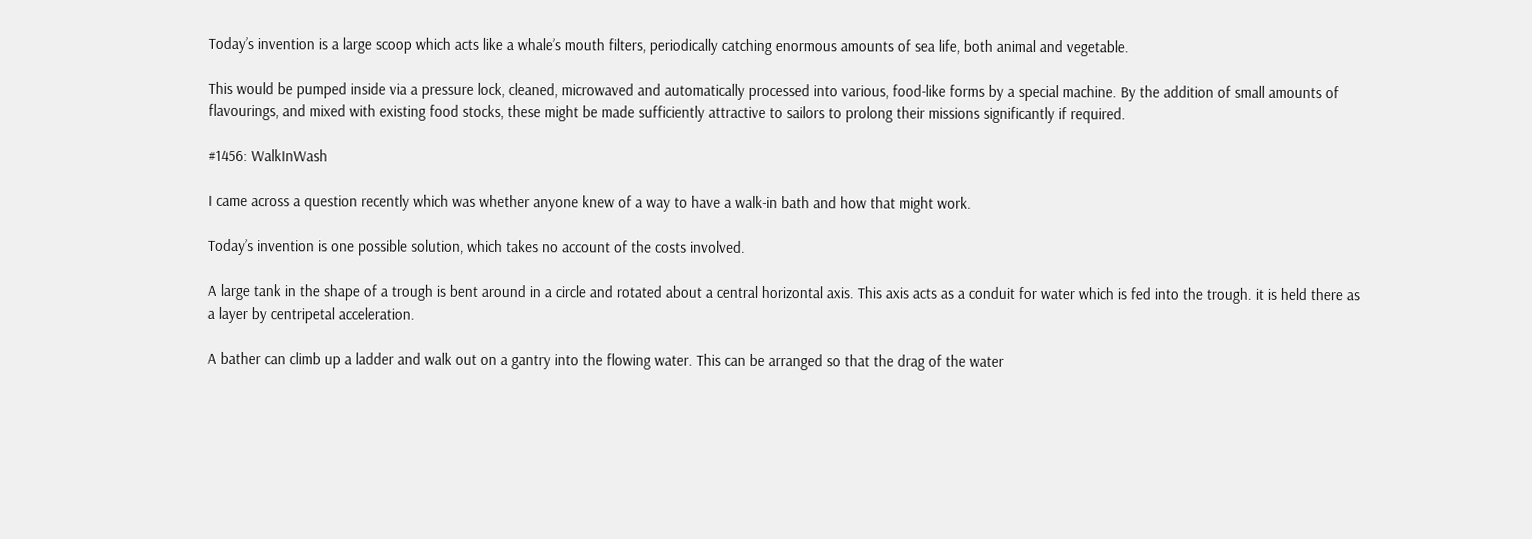Today’s invention is a large scoop which acts like a whale’s mouth filters, periodically catching enormous amounts of sea life, both animal and vegetable.

This would be pumped inside via a pressure lock, cleaned, microwaved and automatically processed into various, food-like forms by a special machine. By the addition of small amounts of flavourings, and mixed with existing food stocks, these might be made sufficiently attractive to sailors to prolong their missions significantly if required.

#1456: WalkInWash

I came across a question recently which was whether anyone knew of a way to have a walk-in bath and how that might work.

Today’s invention is one possible solution, which takes no account of the costs involved.

A large tank in the shape of a trough is bent around in a circle and rotated about a central horizontal axis. This axis acts as a conduit for water which is fed into the trough. it is held there as a layer by centripetal acceleration.

A bather can climb up a ladder and walk out on a gantry into the flowing water. This can be arranged so that the drag of the water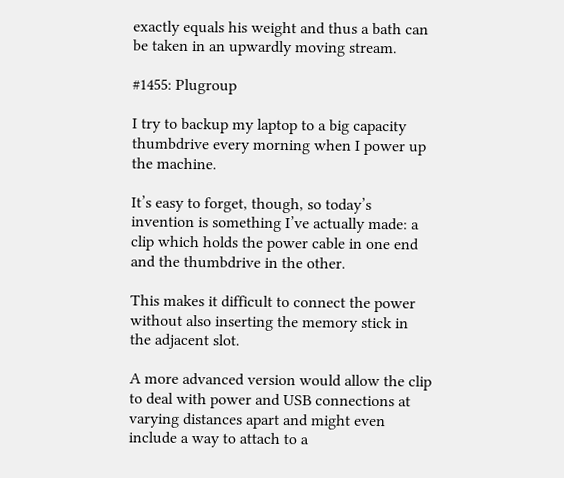exactly equals his weight and thus a bath can be taken in an upwardly moving stream.

#1455: Plugroup

I try to backup my laptop to a big capacity thumbdrive every morning when I power up the machine.

It’s easy to forget, though, so today’s invention is something I’ve actually made: a clip which holds the power cable in one end and the thumbdrive in the other.

This makes it difficult to connect the power without also inserting the memory stick in the adjacent slot.

A more advanced version would allow the clip to deal with power and USB connections at varying distances apart and might even include a way to attach to a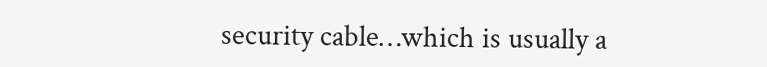security cable…which is usually a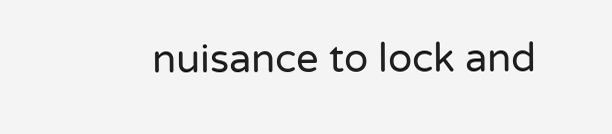nuisance to lock and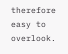therefore easy to overlook.